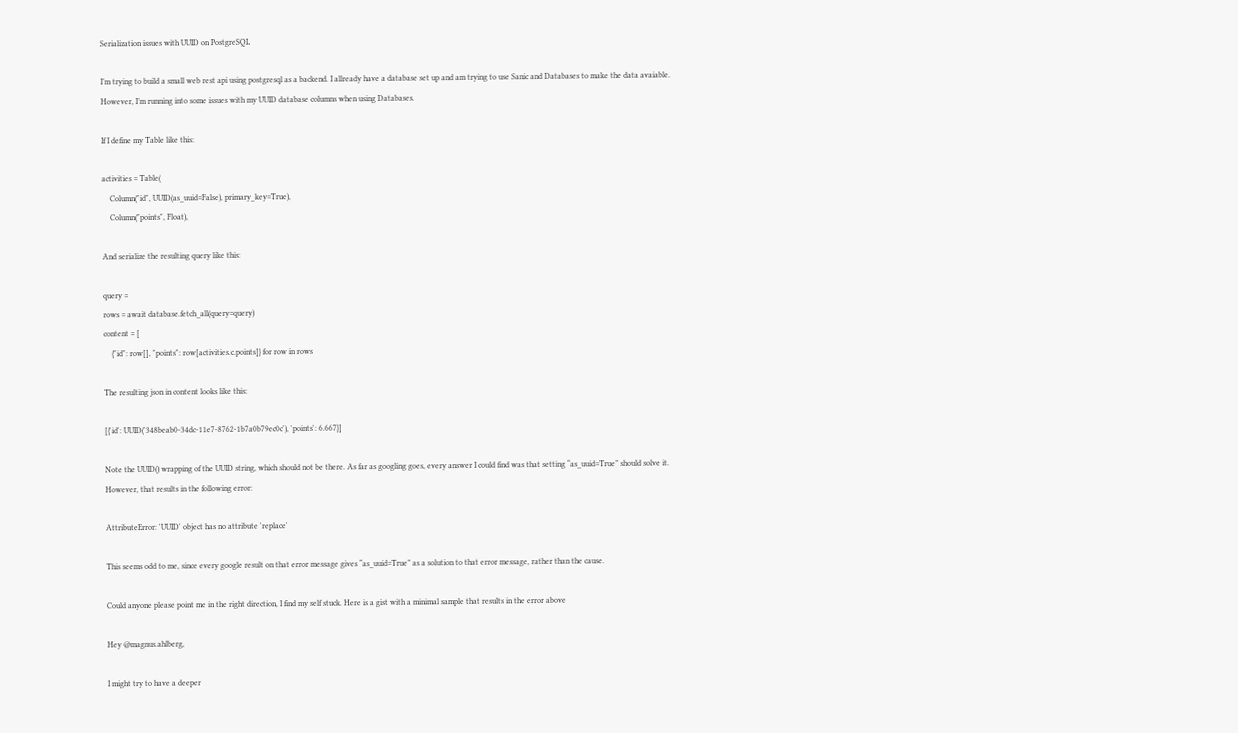Serialization issues with UUID on PostgreSQL

I’m trying to build a small web rest api using postgresql as a backend. I allready have a database set up and am trying to use Sanic and Databases to make the data avaiable. However, I’m running into some issues with my UUID database columns when using Databases.

If I define my Table like this:

activities = Table(
    Column("id", UUID(as_uuid=False), primary_key=True),
    Column("points", Float),

And serialize the resulting query like this:

query =
rows = await database.fetch_all(query=query)
content = [
    {"id": row[], "points": row[activities.c.points]} for row in rows

The resulting json in content looks like this:

[{'id': UUID('348beab0-34dc-11e7-8762-1b7a0b79ec0c'), 'points': 6.667}]

Note the UUID() wrapping of the UUID string, which should not be there. As far as googling goes, every answer I could find was that setting “as_uuid=True” should solve it. However, that results in the following error:

AttributeError: 'UUID' object has no attribute 'replace'

This seems odd to me, since every google result on that error message gives “as_uuid=True” as a solution to that error message, rather than the cause.

Could anyone please point me in the right direction, I find my self stuck. Here is a gist with a minimal sample that results in the error above

Hey @magnus.ahlberg,

I might try to have a deeper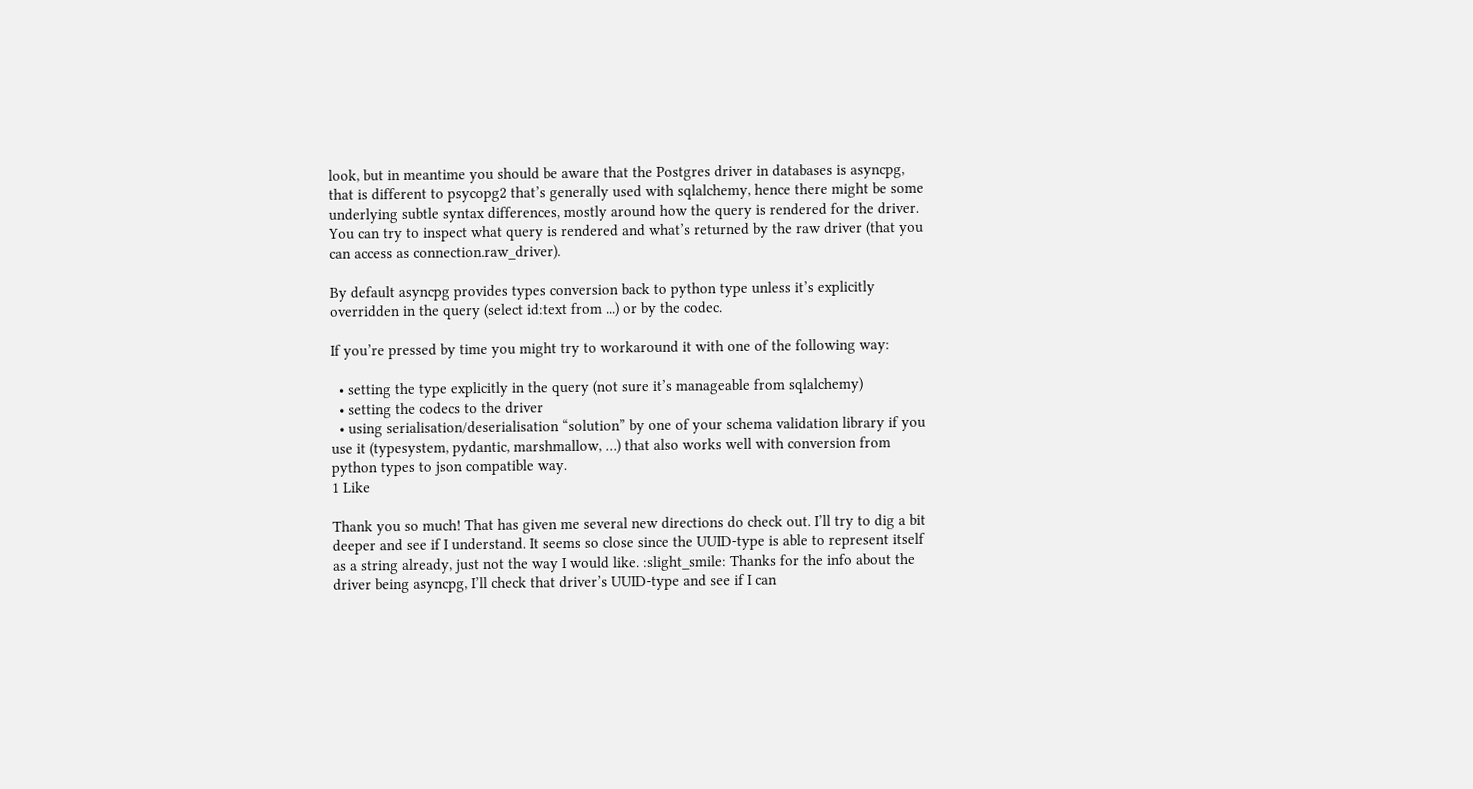look, but in meantime you should be aware that the Postgres driver in databases is asyncpg, that is different to psycopg2 that’s generally used with sqlalchemy, hence there might be some underlying subtle syntax differences, mostly around how the query is rendered for the driver. You can try to inspect what query is rendered and what’s returned by the raw driver (that you can access as connection.raw_driver).

By default asyncpg provides types conversion back to python type unless it’s explicitly overridden in the query (select id:text from ...) or by the codec.

If you’re pressed by time you might try to workaround it with one of the following way:

  • setting the type explicitly in the query (not sure it’s manageable from sqlalchemy)
  • setting the codecs to the driver
  • using serialisation/deserialisation “solution” by one of your schema validation library if you use it (typesystem, pydantic, marshmallow, …) that also works well with conversion from python types to json compatible way.
1 Like

Thank you so much! That has given me several new directions do check out. I’ll try to dig a bit deeper and see if I understand. It seems so close since the UUID-type is able to represent itself as a string already, just not the way I would like. :slight_smile: Thanks for the info about the driver being asyncpg, I’ll check that driver’s UUID-type and see if I can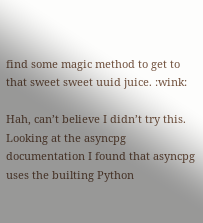find some magic method to get to that sweet sweet uuid juice. :wink:

Hah, can’t believe I didn’t try this. Looking at the asyncpg documentation I found that asyncpg uses the builting Python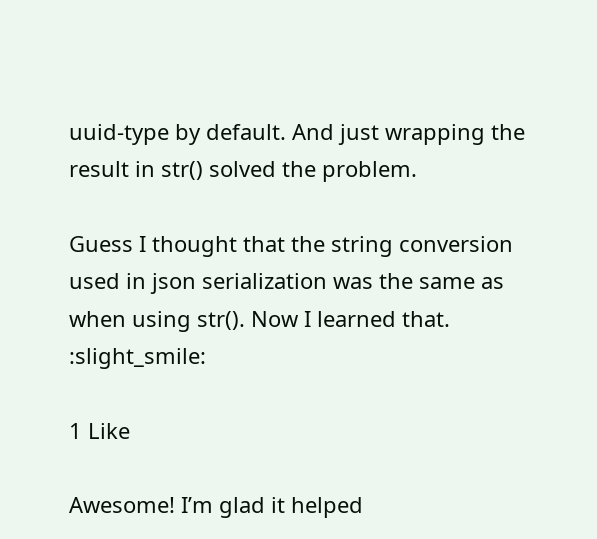uuid-type by default. And just wrapping the result in str() solved the problem.

Guess I thought that the string conversion used in json serialization was the same as when using str(). Now I learned that. :slight_smile:

1 Like

Awesome! I’m glad it helped